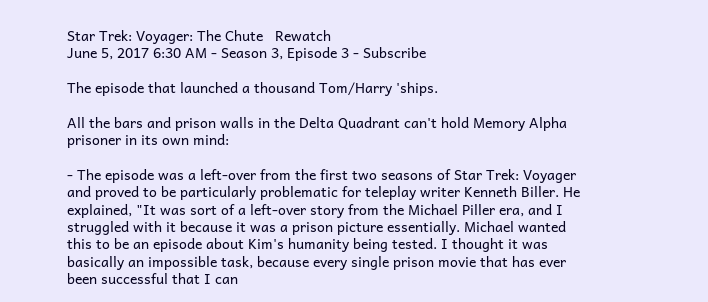Star Trek: Voyager: The Chute   Rewatch
June 5, 2017 6:30 AM - Season 3, Episode 3 - Subscribe

The episode that launched a thousand Tom/Harry 'ships.

All the bars and prison walls in the Delta Quadrant can't hold Memory Alpha prisoner in its own mind:

- The episode was a left-over from the first two seasons of Star Trek: Voyager and proved to be particularly problematic for teleplay writer Kenneth Biller. He explained, "It was sort of a left-over story from the Michael Piller era, and I struggled with it because it was a prison picture essentially. Michael wanted this to be an episode about Kim's humanity being tested. I thought it was basically an impossible task, because every single prison movie that has ever been successful that I can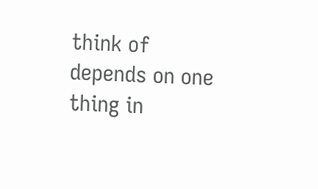think of depends on one thing in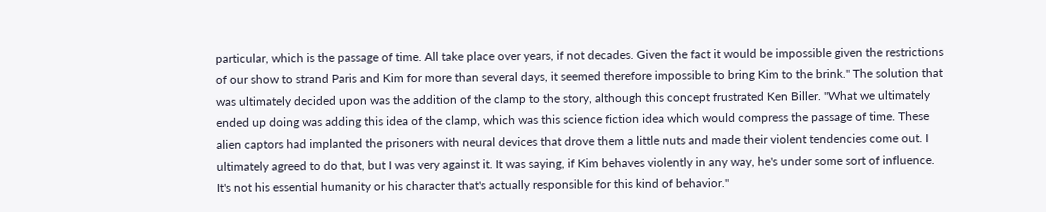particular, which is the passage of time. All take place over years, if not decades. Given the fact it would be impossible given the restrictions of our show to strand Paris and Kim for more than several days, it seemed therefore impossible to bring Kim to the brink." The solution that was ultimately decided upon was the addition of the clamp to the story, although this concept frustrated Ken Biller. "What we ultimately ended up doing was adding this idea of the clamp, which was this science fiction idea which would compress the passage of time. These alien captors had implanted the prisoners with neural devices that drove them a little nuts and made their violent tendencies come out. I ultimately agreed to do that, but I was very against it. It was saying, if Kim behaves violently in any way, he's under some sort of influence. It's not his essential humanity or his character that's actually responsible for this kind of behavior."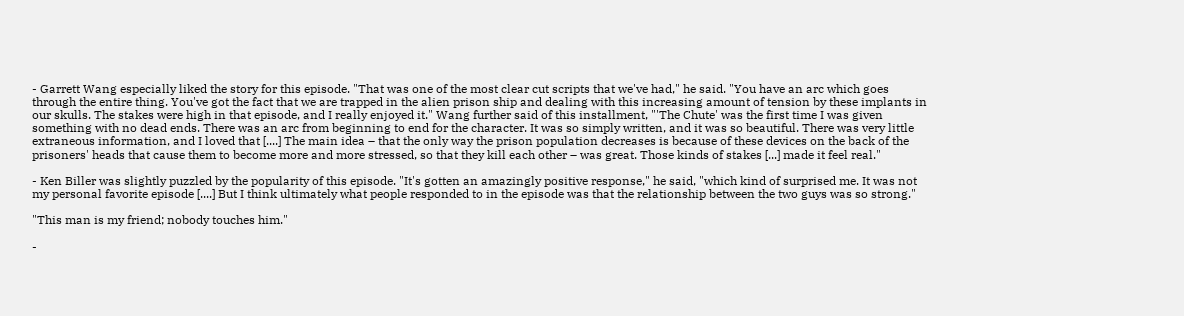- Garrett Wang especially liked the story for this episode. "That was one of the most clear cut scripts that we've had," he said. "You have an arc which goes through the entire thing. You've got the fact that we are trapped in the alien prison ship and dealing with this increasing amount of tension by these implants in our skulls. The stakes were high in that episode, and I really enjoyed it." Wang further said of this installment, "'The Chute' was the first time I was given something with no dead ends. There was an arc from beginning to end for the character. It was so simply written, and it was so beautiful. There was very little extraneous information, and I loved that [....] The main idea – that the only way the prison population decreases is because of these devices on the back of the prisoners' heads that cause them to become more and more stressed, so that they kill each other – was great. Those kinds of stakes [...] made it feel real."

- Ken Biller was slightly puzzled by the popularity of this episode. "It's gotten an amazingly positive response," he said, "which kind of surprised me. It was not my personal favorite episode [....] But I think ultimately what people responded to in the episode was that the relationship between the two guys was so strong."

"This man is my friend; nobody touches him."

-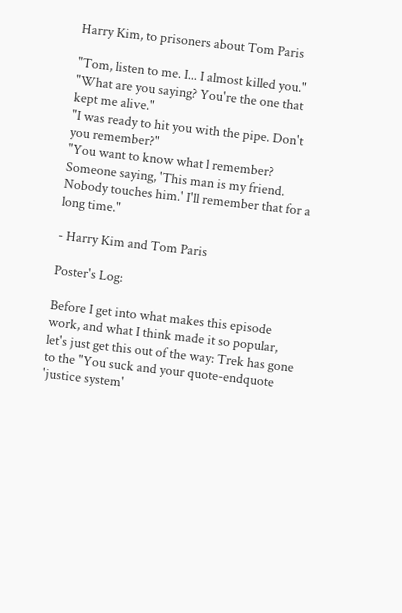Harry Kim, to prisoners about Tom Paris

"Tom, listen to me. I... I almost killed you."
"What are you saying? You're the one that kept me alive."
"I was ready to hit you with the pipe. Don't you remember?"
"You want to know what l remember? Someone saying, 'This man is my friend. Nobody touches him.' I'll remember that for a long time."

- Harry Kim and Tom Paris

Poster's Log:

Before I get into what makes this episode work, and what I think made it so popular, let's just get this out of the way: Trek has gone to the "You suck and your quote-endquote 'justice system'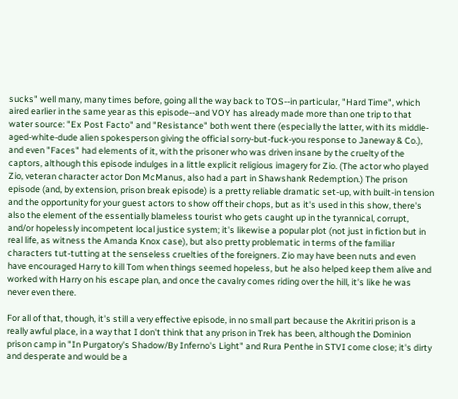sucks" well many, many times before, going all the way back to TOS--in particular, "Hard Time", which aired earlier in the same year as this episode--and VOY has already made more than one trip to that water source: "Ex Post Facto" and "Resistance" both went there (especially the latter, with its middle-aged-white-dude alien spokesperson giving the official sorry-but-fuck-you response to Janeway & Co.), and even "Faces" had elements of it, with the prisoner who was driven insane by the cruelty of the captors, although this episode indulges in a little explicit religious imagery for Zio. (The actor who played Zio, veteran character actor Don McManus, also had a part in Shawshank Redemption.) The prison episode (and, by extension, prison break episode) is a pretty reliable dramatic set-up, with built-in tension and the opportunity for your guest actors to show off their chops, but as it's used in this show, there's also the element of the essentially blameless tourist who gets caught up in the tyrannical, corrupt, and/or hopelessly incompetent local justice system; it's likewise a popular plot (not just in fiction but in real life, as witness the Amanda Knox case), but also pretty problematic in terms of the familiar characters tut-tutting at the senseless cruelties of the foreigners. Zio may have been nuts and even have encouraged Harry to kill Tom when things seemed hopeless, but he also helped keep them alive and worked with Harry on his escape plan, and once the cavalry comes riding over the hill, it's like he was never even there.

For all of that, though, it's still a very effective episode, in no small part because the Akritiri prison is a really awful place, in a way that I don't think that any prison in Trek has been, although the Dominion prison camp in "In Purgatory's Shadow/By Inferno's Light" and Rura Penthe in STVI come close; it's dirty and desperate and would be a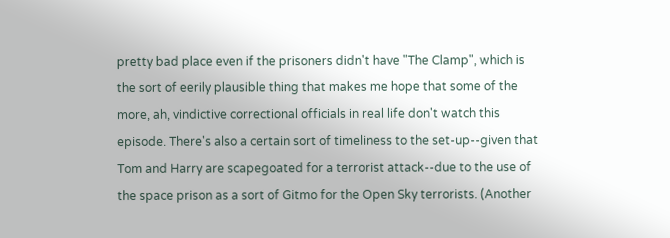pretty bad place even if the prisoners didn't have "The Clamp", which is the sort of eerily plausible thing that makes me hope that some of the more, ah, vindictive correctional officials in real life don't watch this episode. There's also a certain sort of timeliness to the set-up--given that Tom and Harry are scapegoated for a terrorist attack--due to the use of the space prison as a sort of Gitmo for the Open Sky terrorists. (Another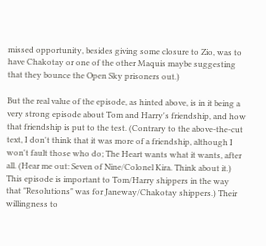missed opportunity, besides giving some closure to Zio, was to have Chakotay or one of the other Maquis maybe suggesting that they bounce the Open Sky prisoners out.)

But the real value of the episode, as hinted above, is in it being a very strong episode about Tom and Harry's friendship, and how that friendship is put to the test. (Contrary to the above-the-cut text, I don't think that it was more of a friendship, although I won't fault those who do; The Heart wants what it wants, after all. (Hear me out: Seven of Nine/Colonel Kira. Think about it.) This episode is important to Tom/Harry shippers in the way that "Resolutions" was for Janeway/Chakotay shippers.) Their willingness to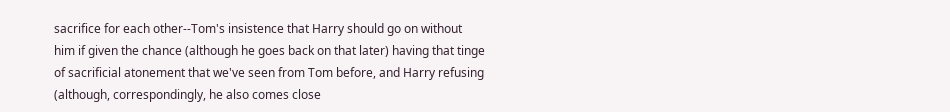sacrifice for each other--Tom's insistence that Harry should go on without him if given the chance (although he goes back on that later) having that tinge of sacrificial atonement that we've seen from Tom before, and Harry refusing (although, correspondingly, he also comes close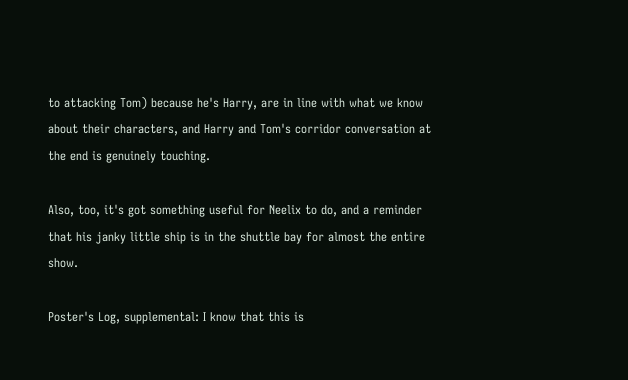to attacking Tom) because he's Harry, are in line with what we know about their characters, and Harry and Tom's corridor conversation at the end is genuinely touching.

Also, too, it's got something useful for Neelix to do, and a reminder that his janky little ship is in the shuttle bay for almost the entire show.

Poster's Log, supplemental: I know that this is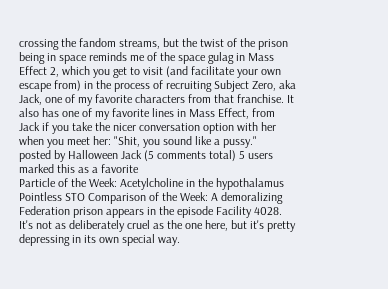crossing the fandom streams, but the twist of the prison being in space reminds me of the space gulag in Mass Effect 2, which you get to visit (and facilitate your own escape from) in the process of recruiting Subject Zero, aka Jack, one of my favorite characters from that franchise. It also has one of my favorite lines in Mass Effect, from Jack if you take the nicer conversation option with her when you meet her: "Shit, you sound like a pussy."
posted by Halloween Jack (5 comments total) 5 users marked this as a favorite
Particle of the Week: Acetylcholine in the hypothalamus
Pointless STO Comparison of the Week: A demoralizing Federation prison appears in the episode Facility 4028. It's not as deliberately cruel as the one here, but it's pretty depressing in its own special way.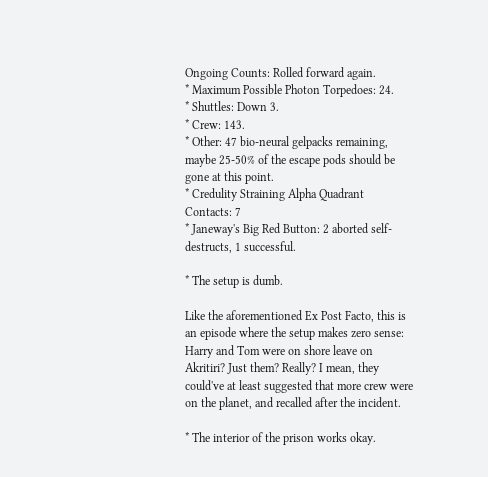Ongoing Counts: Rolled forward again.
* Maximum Possible Photon Torpedoes: 24.
* Shuttles: Down 3.
* Crew: 143.
* Other: 47 bio-neural gelpacks remaining, maybe 25-50% of the escape pods should be gone at this point.
* Credulity Straining Alpha Quadrant Contacts: 7
* Janeway's Big Red Button: 2 aborted self-destructs, 1 successful.

* The setup is dumb.

Like the aforementioned Ex Post Facto, this is an episode where the setup makes zero sense: Harry and Tom were on shore leave on Akritiri? Just them? Really? I mean, they could've at least suggested that more crew were on the planet, and recalled after the incident.

* The interior of the prison works okay.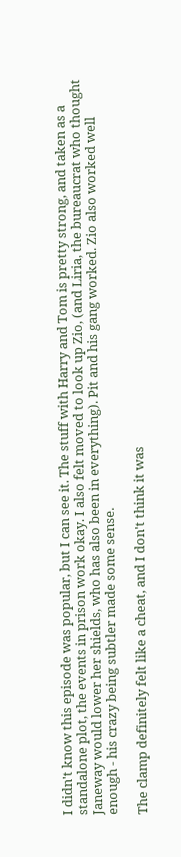I didn't know this episode was popular, but I can see it. The stuff with Harry and Tom is pretty strong, and taken as a standalone plot, the events in prison work okay. I also felt moved to look up Zio, (and Liria, the bureaucrat who thought Janeway would lower her shields, who has also been in everything). Pit and his gang worked. Zio also worked well enough - his crazy being subtler made some sense.

The clamp definitely felt like a cheat, and I don't think it was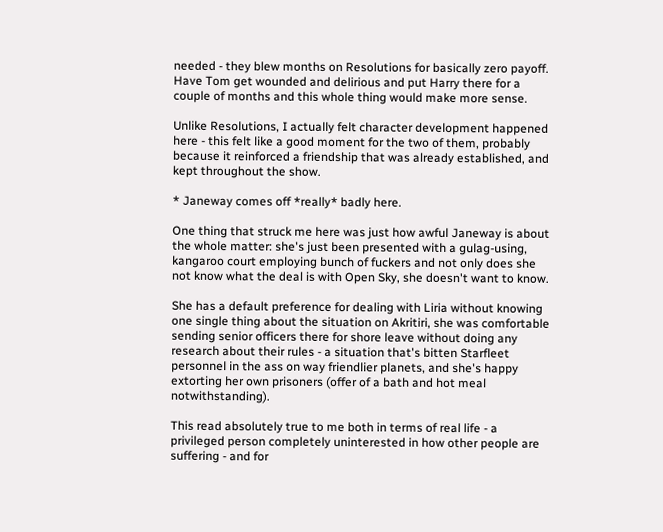needed - they blew months on Resolutions for basically zero payoff. Have Tom get wounded and delirious and put Harry there for a couple of months and this whole thing would make more sense.

Unlike Resolutions, I actually felt character development happened here - this felt like a good moment for the two of them, probably because it reinforced a friendship that was already established, and kept throughout the show.

* Janeway comes off *really* badly here.

One thing that struck me here was just how awful Janeway is about the whole matter: she's just been presented with a gulag-using, kangaroo court employing bunch of fuckers and not only does she not know what the deal is with Open Sky, she doesn't want to know.

She has a default preference for dealing with Liria without knowing one single thing about the situation on Akritiri, she was comfortable sending senior officers there for shore leave without doing any research about their rules - a situation that's bitten Starfleet personnel in the ass on way friendlier planets, and she's happy extorting her own prisoners (offer of a bath and hot meal notwithstanding).

This read absolutely true to me both in terms of real life - a privileged person completely uninterested in how other people are suffering - and for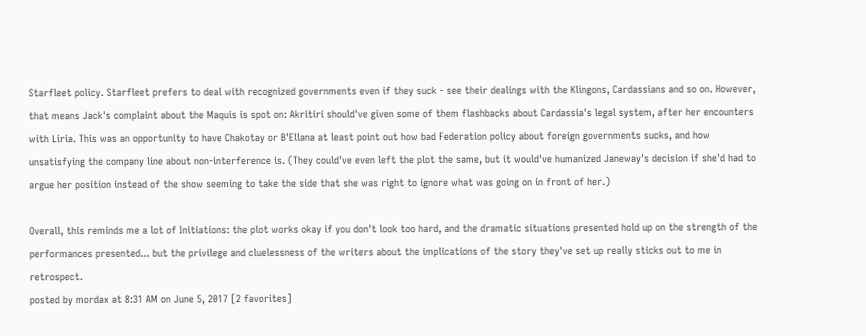Starfleet policy. Starfleet prefers to deal with recognized governments even if they suck - see their dealings with the Klingons, Cardassians and so on. However, that means Jack's complaint about the Maquis is spot on: Akritiri should've given some of them flashbacks about Cardassia's legal system, after her encounters with Liria. This was an opportunity to have Chakotay or B'Ellana at least point out how bad Federation policy about foreign governments sucks, and how unsatisfying the company line about non-interference is. (They could've even left the plot the same, but it would've humanized Janeway's decision if she'd had to argue her position instead of the show seeming to take the side that she was right to ignore what was going on in front of her.)

Overall, this reminds me a lot of Initiations: the plot works okay if you don't look too hard, and the dramatic situations presented hold up on the strength of the performances presented... but the privilege and cluelessness of the writers about the implications of the story they've set up really sticks out to me in retrospect.
posted by mordax at 8:31 AM on June 5, 2017 [2 favorites]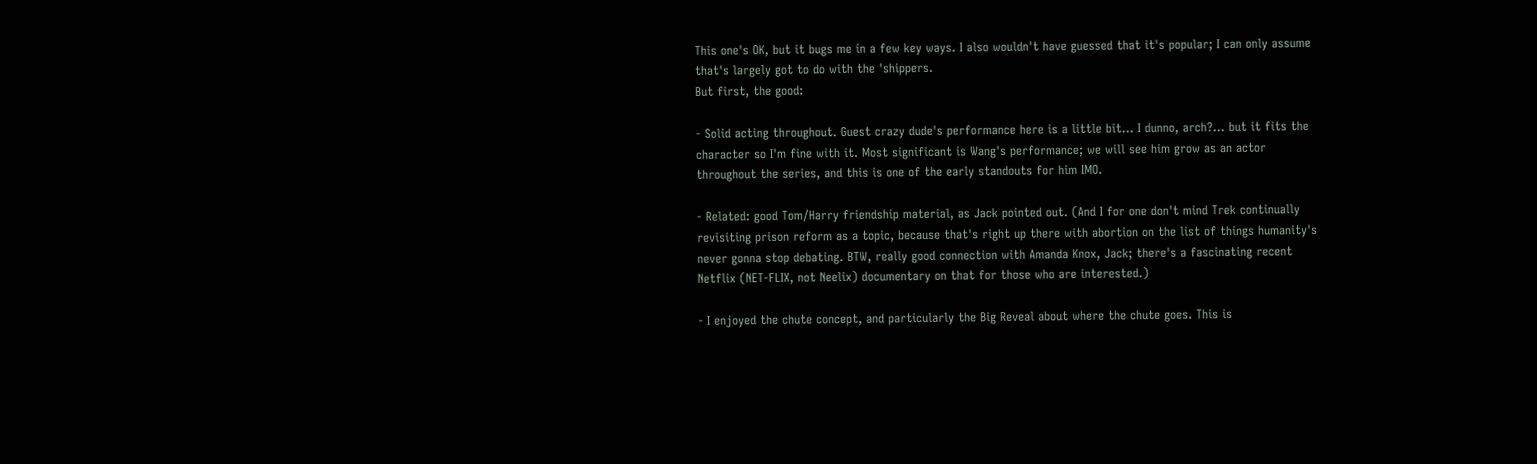This one's OK, but it bugs me in a few key ways. I also wouldn't have guessed that it's popular; I can only assume that's largely got to do with the 'shippers.
But first, the good:

- Solid acting throughout. Guest crazy dude's performance here is a little bit… I dunno, arch?… but it fits the character so I'm fine with it. Most significant is Wang's performance; we will see him grow as an actor throughout the series, and this is one of the early standouts for him IMO.

- Related: good Tom/Harry friendship material, as Jack pointed out. (And I for one don't mind Trek continually revisiting prison reform as a topic, because that's right up there with abortion on the list of things humanity's never gonna stop debating. BTW, really good connection with Amanda Knox, Jack; there's a fascinating recent Netflix (NET-FLIX, not Neelix) documentary on that for those who are interested.)

- I enjoyed the chute concept, and particularly the Big Reveal about where the chute goes. This is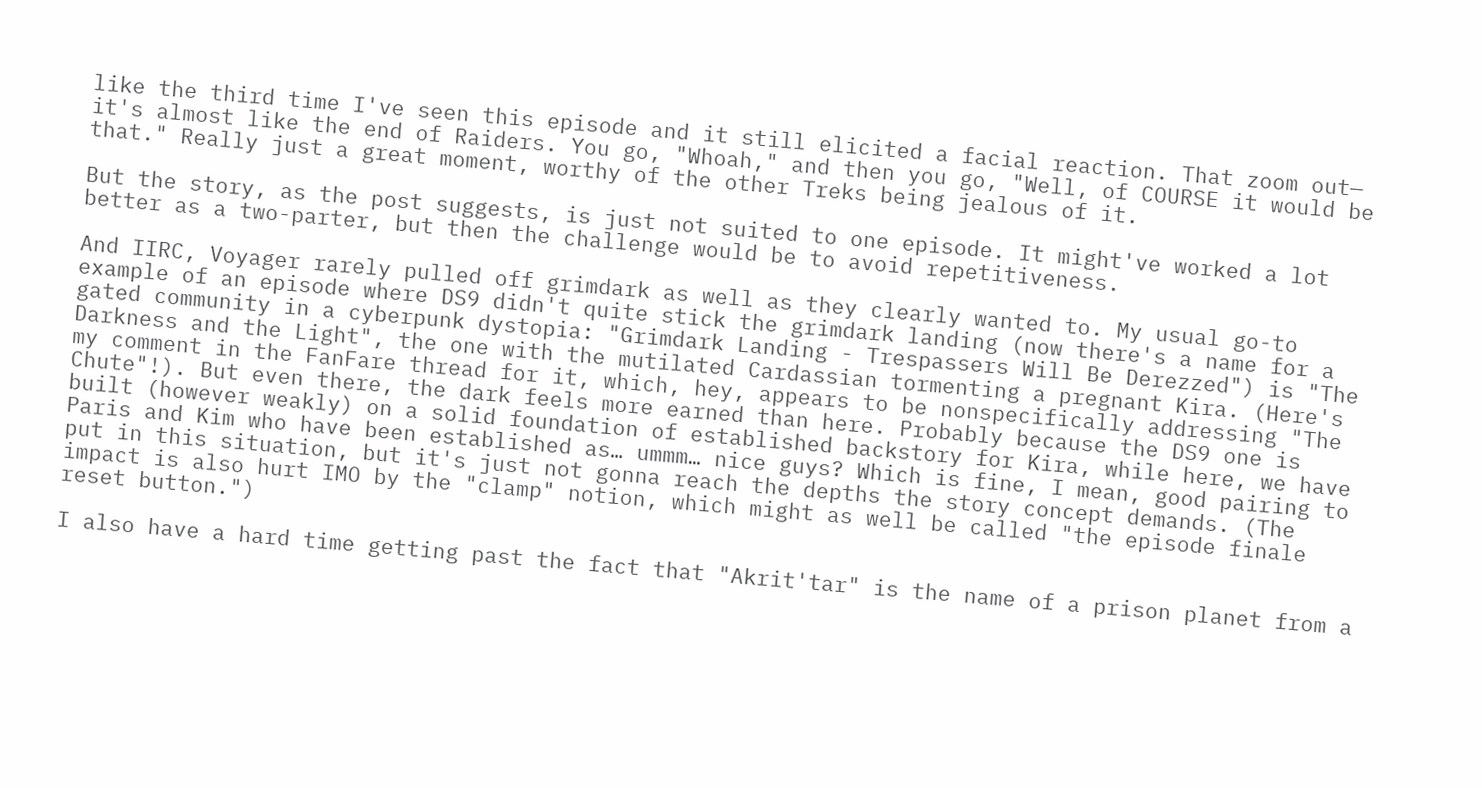like the third time I've seen this episode and it still elicited a facial reaction. That zoom out— it's almost like the end of Raiders. You go, "Whoah," and then you go, "Well, of COURSE it would be that." Really just a great moment, worthy of the other Treks being jealous of it.

But the story, as the post suggests, is just not suited to one episode. It might've worked a lot better as a two-parter, but then the challenge would be to avoid repetitiveness.

And IIRC, Voyager rarely pulled off grimdark as well as they clearly wanted to. My usual go-to example of an episode where DS9 didn't quite stick the grimdark landing (now there's a name for a gated community in a cyberpunk dystopia: "Grimdark Landing - Trespassers Will Be Derezzed") is "The Darkness and the Light", the one with the mutilated Cardassian tormenting a pregnant Kira. (Here's my comment in the FanFare thread for it, which, hey, appears to be nonspecifically addressing "The Chute"!). But even there, the dark feels more earned than here. Probably because the DS9 one is built (however weakly) on a solid foundation of established backstory for Kira, while here, we have Paris and Kim who have been established as… ummm… nice guys? Which is fine, I mean, good pairing to put in this situation, but it's just not gonna reach the depths the story concept demands. (The impact is also hurt IMO by the "clamp" notion, which might as well be called "the episode finale reset button.")

I also have a hard time getting past the fact that "Akrit'tar" is the name of a prison planet from a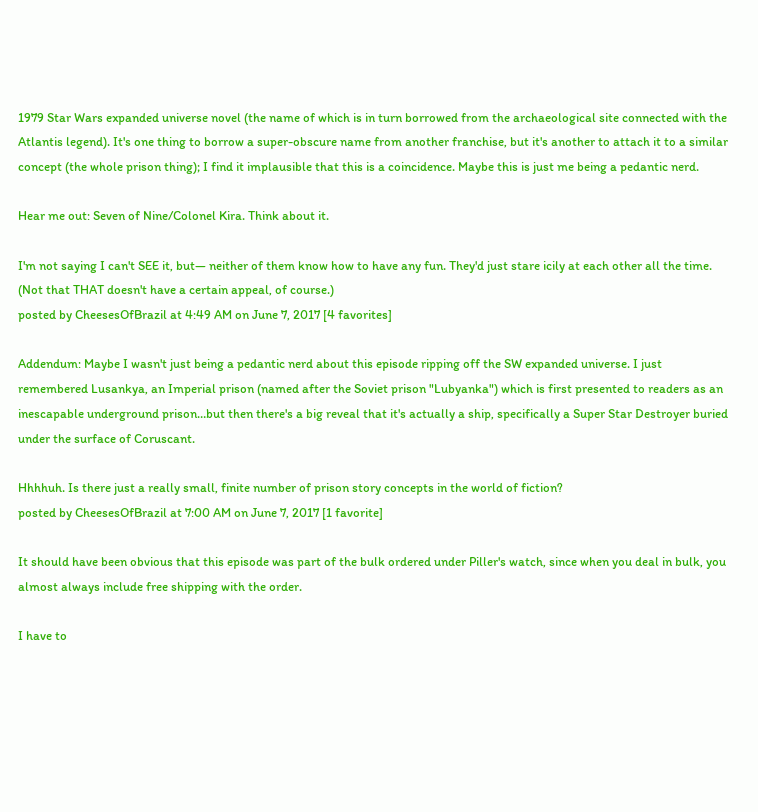1979 Star Wars expanded universe novel (the name of which is in turn borrowed from the archaeological site connected with the Atlantis legend). It's one thing to borrow a super-obscure name from another franchise, but it's another to attach it to a similar concept (the whole prison thing); I find it implausible that this is a coincidence. Maybe this is just me being a pedantic nerd.

Hear me out: Seven of Nine/Colonel Kira. Think about it.

I'm not saying I can't SEE it, but— neither of them know how to have any fun. They'd just stare icily at each other all the time. (Not that THAT doesn't have a certain appeal, of course.)
posted by CheesesOfBrazil at 4:49 AM on June 7, 2017 [4 favorites]

Addendum: Maybe I wasn't just being a pedantic nerd about this episode ripping off the SW expanded universe. I just remembered Lusankya, an Imperial prison (named after the Soviet prison "Lubyanka") which is first presented to readers as an inescapable underground prison…but then there's a big reveal that it's actually a ship, specifically a Super Star Destroyer buried under the surface of Coruscant.

Hhhhuh. Is there just a really small, finite number of prison story concepts in the world of fiction?
posted by CheesesOfBrazil at 7:00 AM on June 7, 2017 [1 favorite]

It should have been obvious that this episode was part of the bulk ordered under Piller's watch, since when you deal in bulk, you almost always include free shipping with the order.

I have to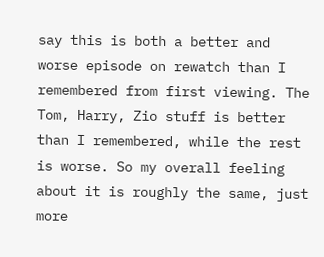say this is both a better and worse episode on rewatch than I remembered from first viewing. The Tom, Harry, Zio stuff is better than I remembered, while the rest is worse. So my overall feeling about it is roughly the same, just more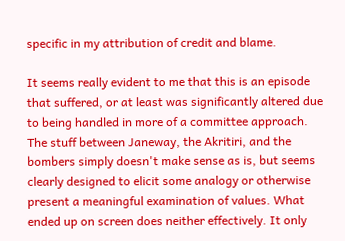specific in my attribution of credit and blame.

It seems really evident to me that this is an episode that suffered, or at least was significantly altered due to being handled in more of a committee approach. The stuff between Janeway, the Akritiri, and the bombers simply doesn't make sense as is, but seems clearly designed to elicit some analogy or otherwise present a meaningful examination of values. What ended up on screen does neither effectively. It only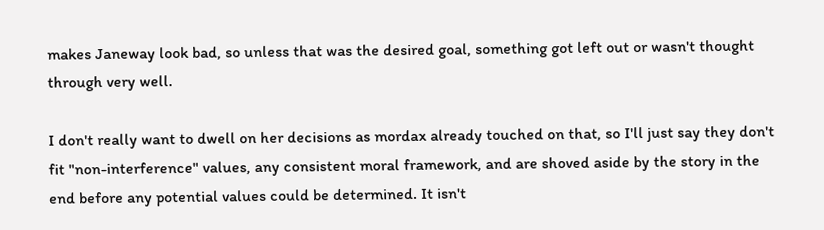makes Janeway look bad, so unless that was the desired goal, something got left out or wasn't thought through very well.

I don't really want to dwell on her decisions as mordax already touched on that, so I'll just say they don't fit "non-interference" values, any consistent moral framework, and are shoved aside by the story in the end before any potential values could be determined. It isn't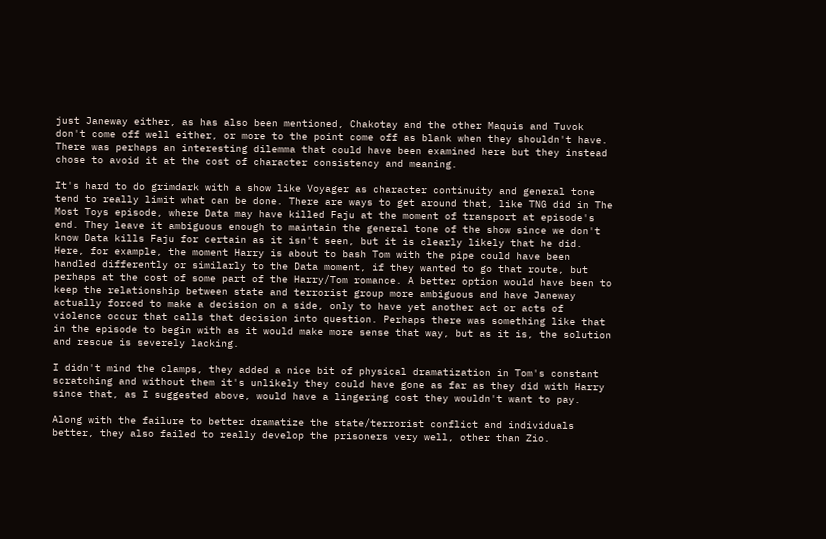just Janeway either, as has also been mentioned, Chakotay and the other Maquis and Tuvok don't come off well either, or more to the point come off as blank when they shouldn't have. There was perhaps an interesting dilemma that could have been examined here but they instead chose to avoid it at the cost of character consistency and meaning.

It's hard to do grimdark with a show like Voyager as character continuity and general tone tend to really limit what can be done. There are ways to get around that, like TNG did in The Most Toys episode, where Data may have killed Faju at the moment of transport at episode's end. They leave it ambiguous enough to maintain the general tone of the show since we don't know Data kills Faju for certain as it isn't seen, but it is clearly likely that he did. Here, for example, the moment Harry is about to bash Tom with the pipe could have been handled differently or similarly to the Data moment, if they wanted to go that route, but perhaps at the cost of some part of the Harry/Tom romance. A better option would have been to keep the relationship between state and terrorist group more ambiguous and have Janeway actually forced to make a decision on a side, only to have yet another act or acts of violence occur that calls that decision into question. Perhaps there was something like that in the episode to begin with as it would make more sense that way, but as it is, the solution and rescue is severely lacking.

I didn't mind the clamps, they added a nice bit of physical dramatization in Tom's constant scratching and without them it's unlikely they could have gone as far as they did with Harry since that, as I suggested above, would have a lingering cost they wouldn't want to pay.

Along with the failure to better dramatize the state/terrorist conflict and individuals better, they also failed to really develop the prisoners very well, other than Zio.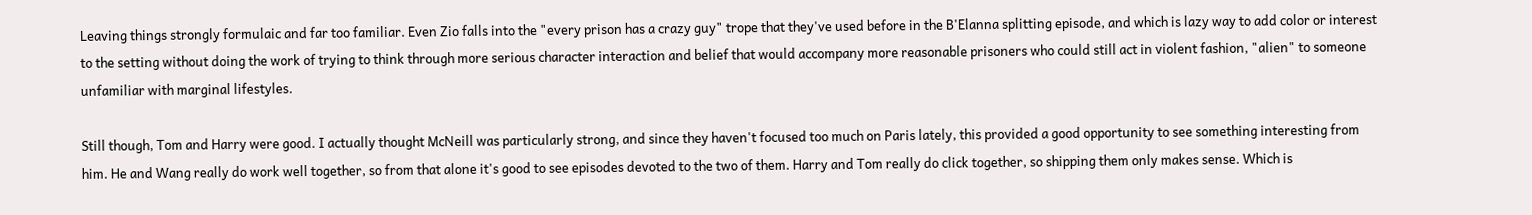Leaving things strongly formulaic and far too familiar. Even Zio falls into the "every prison has a crazy guy" trope that they've used before in the B'Elanna splitting episode, and which is lazy way to add color or interest to the setting without doing the work of trying to think through more serious character interaction and belief that would accompany more reasonable prisoners who could still act in violent fashion, "alien" to someone unfamiliar with marginal lifestyles.

Still though, Tom and Harry were good. I actually thought McNeill was particularly strong, and since they haven't focused too much on Paris lately, this provided a good opportunity to see something interesting from him. He and Wang really do work well together, so from that alone it's good to see episodes devoted to the two of them. Harry and Tom really do click together, so shipping them only makes sense. Which is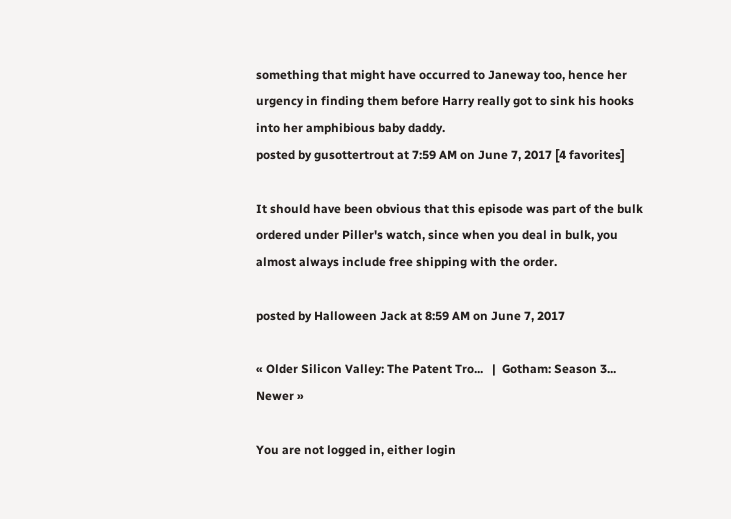something that might have occurred to Janeway too, hence her urgency in finding them before Harry really got to sink his hooks into her amphibious baby daddy.
posted by gusottertrout at 7:59 AM on June 7, 2017 [4 favorites]

It should have been obvious that this episode was part of the bulk ordered under Piller's watch, since when you deal in bulk, you almost always include free shipping with the order.

posted by Halloween Jack at 8:59 AM on June 7, 2017

« Older Silicon Valley: The Patent Tro...   |  Gotham: Season 3... Newer »

You are not logged in, either login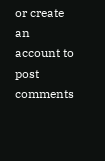or create an account to post comments